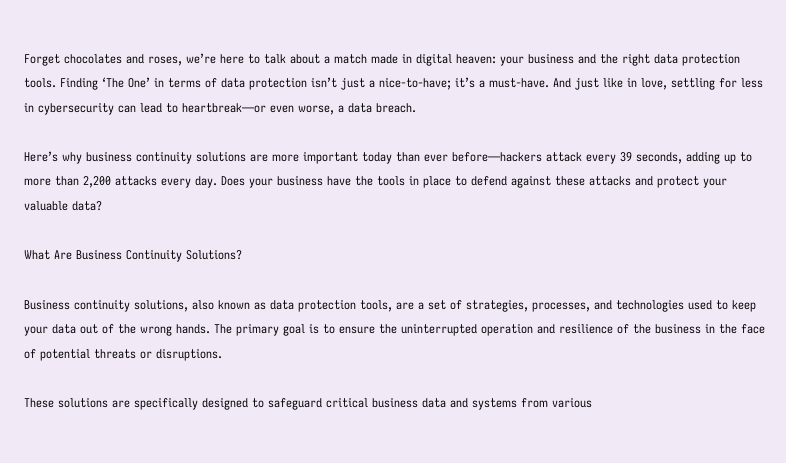Forget chocolates and roses, we’re here to talk about a match made in digital heaven: your business and the right data protection tools. Finding ‘The One’ in terms of data protection isn’t just a nice-to-have; it’s a must-have. And just like in love, settling for less in cybersecurity can lead to heartbreak—or even worse, a data breach.

Here’s why business continuity solutions are more important today than ever before—hackers attack every 39 seconds, adding up to more than 2,200 attacks every day. Does your business have the tools in place to defend against these attacks and protect your valuable data?

What Are Business Continuity Solutions?

Business continuity solutions, also known as data protection tools, are a set of strategies, processes, and technologies used to keep your data out of the wrong hands. The primary goal is to ensure the uninterrupted operation and resilience of the business in the face of potential threats or disruptions.

These solutions are specifically designed to safeguard critical business data and systems from various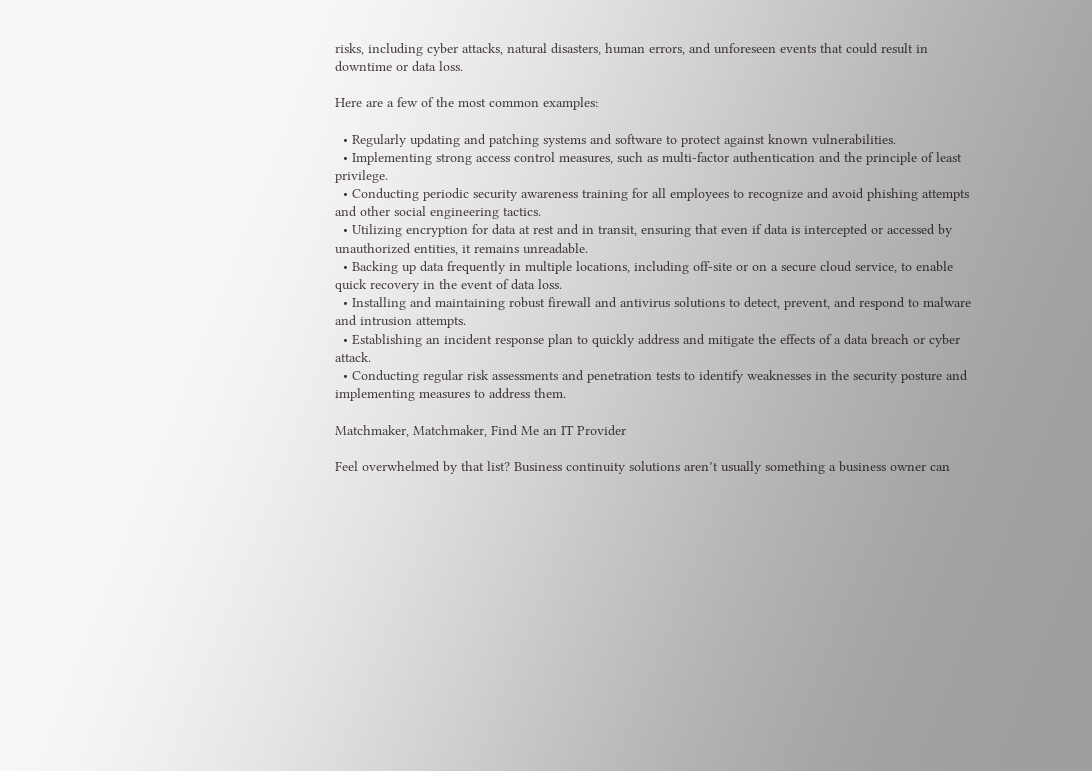risks, including cyber attacks, natural disasters, human errors, and unforeseen events that could result in downtime or data loss.

Here are a few of the most common examples:

  • Regularly updating and patching systems and software to protect against known vulnerabilities.
  • Implementing strong access control measures, such as multi-factor authentication and the principle of least privilege.
  • Conducting periodic security awareness training for all employees to recognize and avoid phishing attempts and other social engineering tactics.
  • Utilizing encryption for data at rest and in transit, ensuring that even if data is intercepted or accessed by unauthorized entities, it remains unreadable.
  • Backing up data frequently in multiple locations, including off-site or on a secure cloud service, to enable quick recovery in the event of data loss.
  • Installing and maintaining robust firewall and antivirus solutions to detect, prevent, and respond to malware and intrusion attempts.
  • Establishing an incident response plan to quickly address and mitigate the effects of a data breach or cyber attack.
  • Conducting regular risk assessments and penetration tests to identify weaknesses in the security posture and implementing measures to address them.

Matchmaker, Matchmaker, Find Me an IT Provider

Feel overwhelmed by that list? Business continuity solutions aren’t usually something a business owner can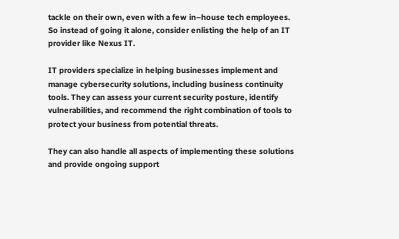tackle on their own, even with a few in–house tech employees. So instead of going it alone, consider enlisting the help of an IT provider like Nexus IT.

IT providers specialize in helping businesses implement and manage cybersecurity solutions, including business continuity tools. They can assess your current security posture, identify vulnerabilities, and recommend the right combination of tools to protect your business from potential threats.

They can also handle all aspects of implementing these solutions and provide ongoing support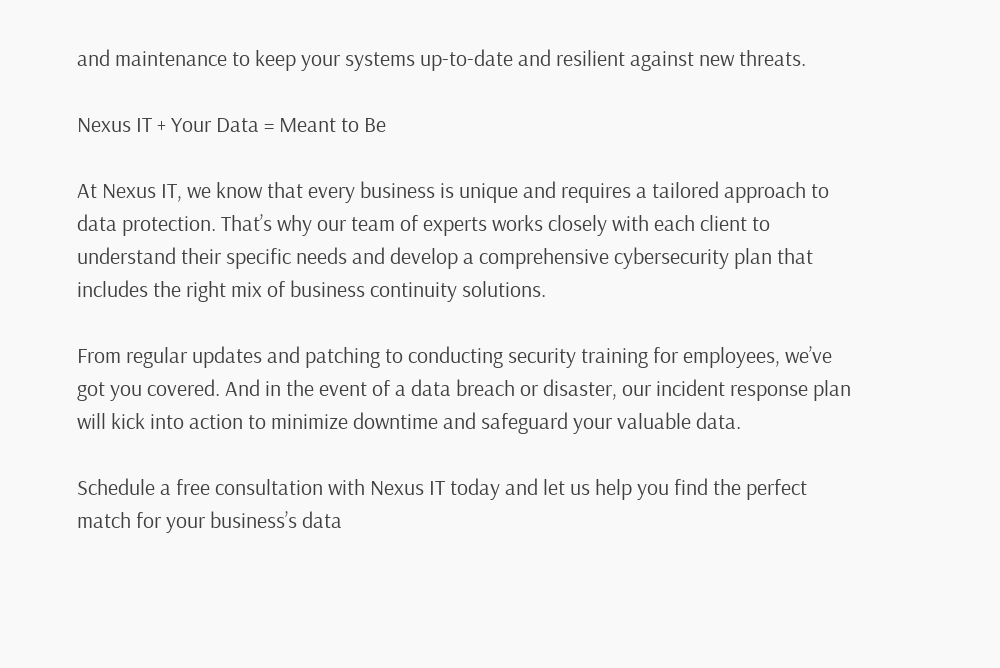and maintenance to keep your systems up-to-date and resilient against new threats.

Nexus IT + Your Data = Meant to Be

At Nexus IT, we know that every business is unique and requires a tailored approach to data protection. That’s why our team of experts works closely with each client to understand their specific needs and develop a comprehensive cybersecurity plan that includes the right mix of business continuity solutions.

From regular updates and patching to conducting security training for employees, we’ve got you covered. And in the event of a data breach or disaster, our incident response plan will kick into action to minimize downtime and safeguard your valuable data.

Schedule a free consultation with Nexus IT today and let us help you find the perfect match for your business’s data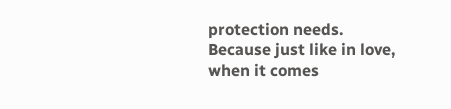protection needs. Because just like in love, when it comes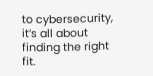to cybersecurity, it’s all about finding the right fit.